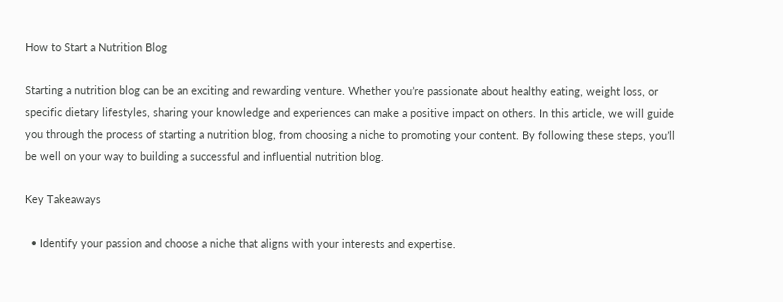How to Start a Nutrition Blog

Starting a nutrition blog can be an exciting and rewarding venture. Whether you’re passionate about healthy eating, weight loss, or specific dietary lifestyles, sharing your knowledge and experiences can make a positive impact on others. In this article, we will guide you through the process of starting a nutrition blog, from choosing a niche to promoting your content. By following these steps, you’ll be well on your way to building a successful and influential nutrition blog.

Key Takeaways

  • Identify your passion and choose a niche that aligns with your interests and expertise.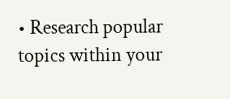• Research popular topics within your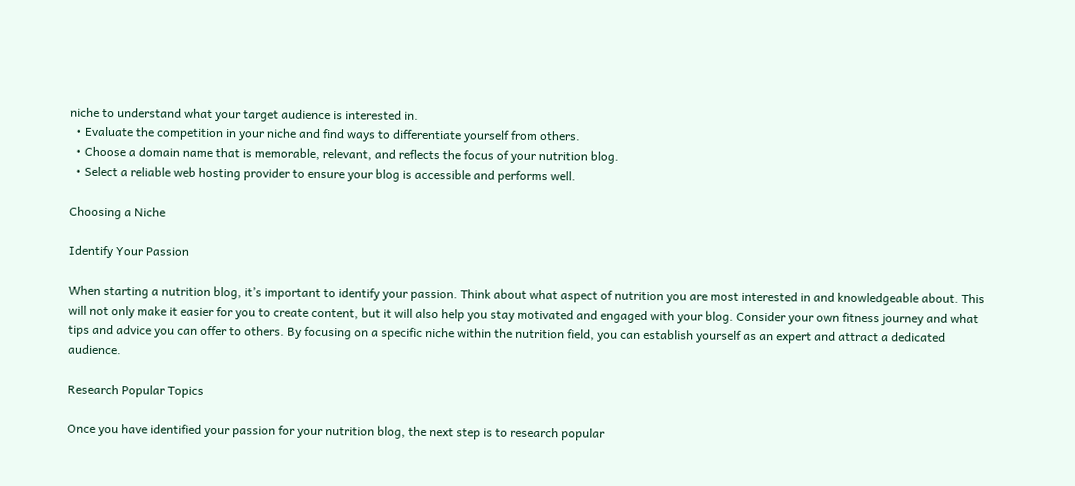niche to understand what your target audience is interested in.
  • Evaluate the competition in your niche and find ways to differentiate yourself from others.
  • Choose a domain name that is memorable, relevant, and reflects the focus of your nutrition blog.
  • Select a reliable web hosting provider to ensure your blog is accessible and performs well.

Choosing a Niche

Identify Your Passion

When starting a nutrition blog, it’s important to identify your passion. Think about what aspect of nutrition you are most interested in and knowledgeable about. This will not only make it easier for you to create content, but it will also help you stay motivated and engaged with your blog. Consider your own fitness journey and what tips and advice you can offer to others. By focusing on a specific niche within the nutrition field, you can establish yourself as an expert and attract a dedicated audience.

Research Popular Topics

Once you have identified your passion for your nutrition blog, the next step is to research popular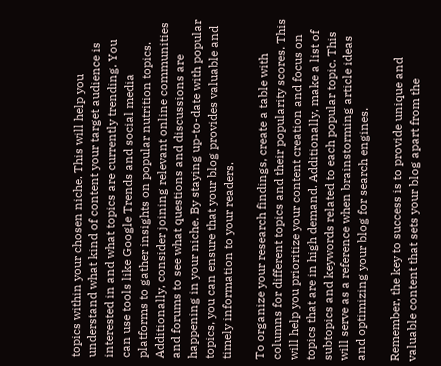topics within your chosen niche. This will help you understand what kind of content your target audience is interested in and what topics are currently trending. You can use tools like Google Trends and social media platforms to gather insights on popular nutrition topics. Additionally, consider joining relevant online communities and forums to see what questions and discussions are happening in your niche. By staying up-to-date with popular topics, you can ensure that your blog provides valuable and timely information to your readers.

To organize your research findings, create a table with columns for different topics and their popularity scores. This will help you prioritize your content creation and focus on topics that are in high demand. Additionally, make a list of subtopics and keywords related to each popular topic. This will serve as a reference when brainstorming article ideas and optimizing your blog for search engines.

Remember, the key to success is to provide unique and valuable content that sets your blog apart from the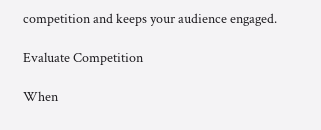competition and keeps your audience engaged.

Evaluate Competition

When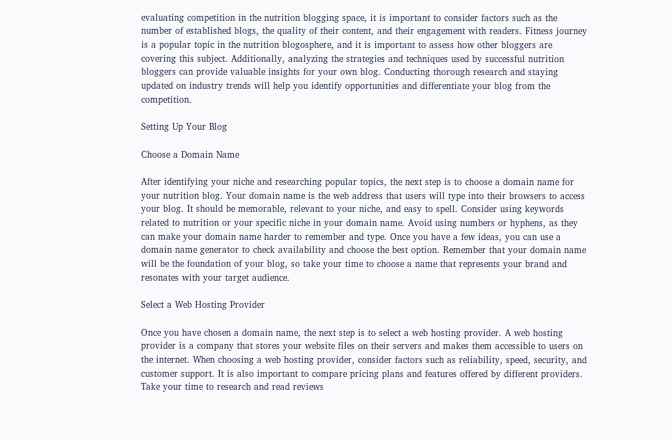evaluating competition in the nutrition blogging space, it is important to consider factors such as the number of established blogs, the quality of their content, and their engagement with readers. Fitness journey is a popular topic in the nutrition blogosphere, and it is important to assess how other bloggers are covering this subject. Additionally, analyzing the strategies and techniques used by successful nutrition bloggers can provide valuable insights for your own blog. Conducting thorough research and staying updated on industry trends will help you identify opportunities and differentiate your blog from the competition.

Setting Up Your Blog

Choose a Domain Name

After identifying your niche and researching popular topics, the next step is to choose a domain name for your nutrition blog. Your domain name is the web address that users will type into their browsers to access your blog. It should be memorable, relevant to your niche, and easy to spell. Consider using keywords related to nutrition or your specific niche in your domain name. Avoid using numbers or hyphens, as they can make your domain name harder to remember and type. Once you have a few ideas, you can use a domain name generator to check availability and choose the best option. Remember that your domain name will be the foundation of your blog, so take your time to choose a name that represents your brand and resonates with your target audience.

Select a Web Hosting Provider

Once you have chosen a domain name, the next step is to select a web hosting provider. A web hosting provider is a company that stores your website files on their servers and makes them accessible to users on the internet. When choosing a web hosting provider, consider factors such as reliability, speed, security, and customer support. It is also important to compare pricing plans and features offered by different providers. Take your time to research and read reviews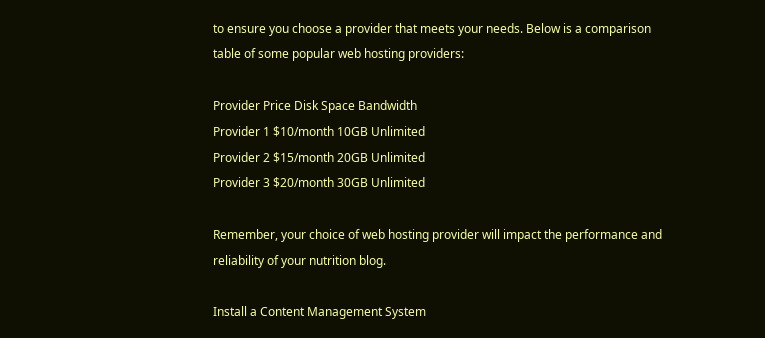to ensure you choose a provider that meets your needs. Below is a comparison table of some popular web hosting providers:

Provider Price Disk Space Bandwidth
Provider 1 $10/month 10GB Unlimited
Provider 2 $15/month 20GB Unlimited
Provider 3 $20/month 30GB Unlimited

Remember, your choice of web hosting provider will impact the performance and reliability of your nutrition blog.

Install a Content Management System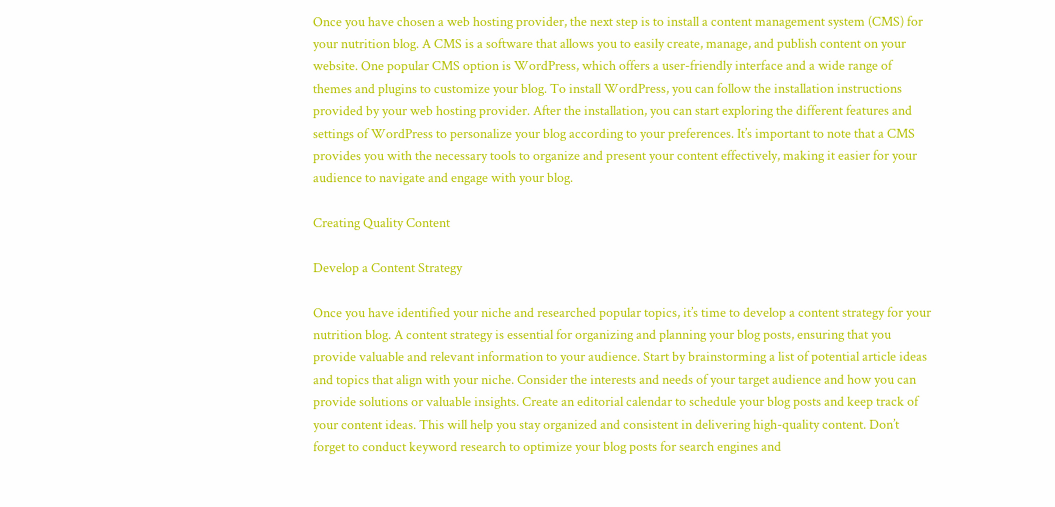Once you have chosen a web hosting provider, the next step is to install a content management system (CMS) for your nutrition blog. A CMS is a software that allows you to easily create, manage, and publish content on your website. One popular CMS option is WordPress, which offers a user-friendly interface and a wide range of themes and plugins to customize your blog. To install WordPress, you can follow the installation instructions provided by your web hosting provider. After the installation, you can start exploring the different features and settings of WordPress to personalize your blog according to your preferences. It’s important to note that a CMS provides you with the necessary tools to organize and present your content effectively, making it easier for your audience to navigate and engage with your blog.

Creating Quality Content

Develop a Content Strategy

Once you have identified your niche and researched popular topics, it’s time to develop a content strategy for your nutrition blog. A content strategy is essential for organizing and planning your blog posts, ensuring that you provide valuable and relevant information to your audience. Start by brainstorming a list of potential article ideas and topics that align with your niche. Consider the interests and needs of your target audience and how you can provide solutions or valuable insights. Create an editorial calendar to schedule your blog posts and keep track of your content ideas. This will help you stay organized and consistent in delivering high-quality content. Don’t forget to conduct keyword research to optimize your blog posts for search engines and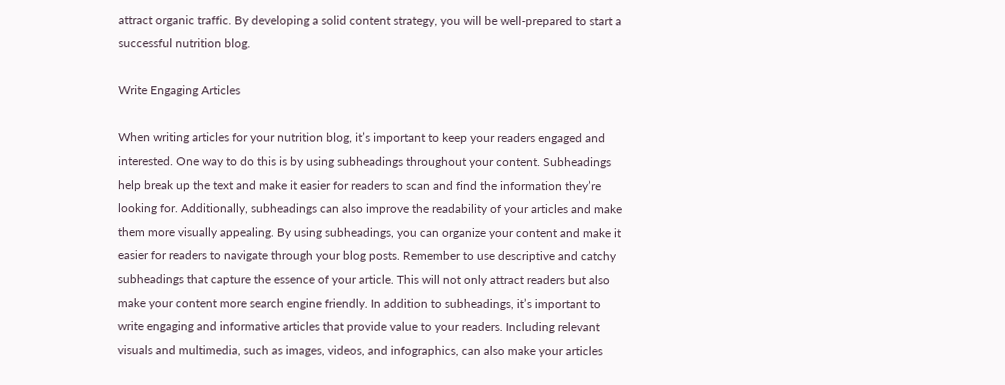attract organic traffic. By developing a solid content strategy, you will be well-prepared to start a successful nutrition blog.

Write Engaging Articles

When writing articles for your nutrition blog, it’s important to keep your readers engaged and interested. One way to do this is by using subheadings throughout your content. Subheadings help break up the text and make it easier for readers to scan and find the information they’re looking for. Additionally, subheadings can also improve the readability of your articles and make them more visually appealing. By using subheadings, you can organize your content and make it easier for readers to navigate through your blog posts. Remember to use descriptive and catchy subheadings that capture the essence of your article. This will not only attract readers but also make your content more search engine friendly. In addition to subheadings, it’s important to write engaging and informative articles that provide value to your readers. Including relevant visuals and multimedia, such as images, videos, and infographics, can also make your articles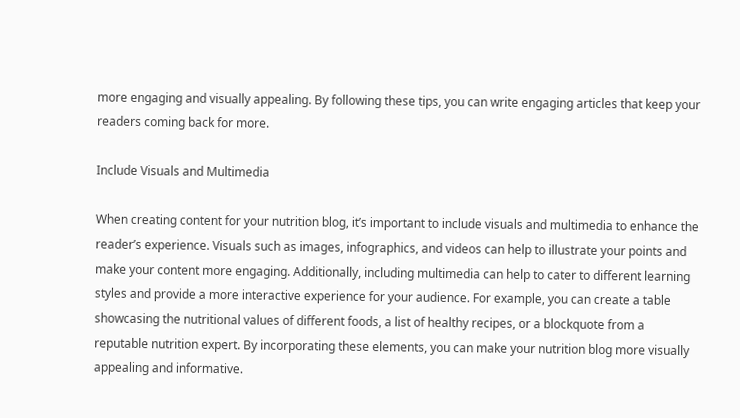more engaging and visually appealing. By following these tips, you can write engaging articles that keep your readers coming back for more.

Include Visuals and Multimedia

When creating content for your nutrition blog, it’s important to include visuals and multimedia to enhance the reader’s experience. Visuals such as images, infographics, and videos can help to illustrate your points and make your content more engaging. Additionally, including multimedia can help to cater to different learning styles and provide a more interactive experience for your audience. For example, you can create a table showcasing the nutritional values of different foods, a list of healthy recipes, or a blockquote from a reputable nutrition expert. By incorporating these elements, you can make your nutrition blog more visually appealing and informative.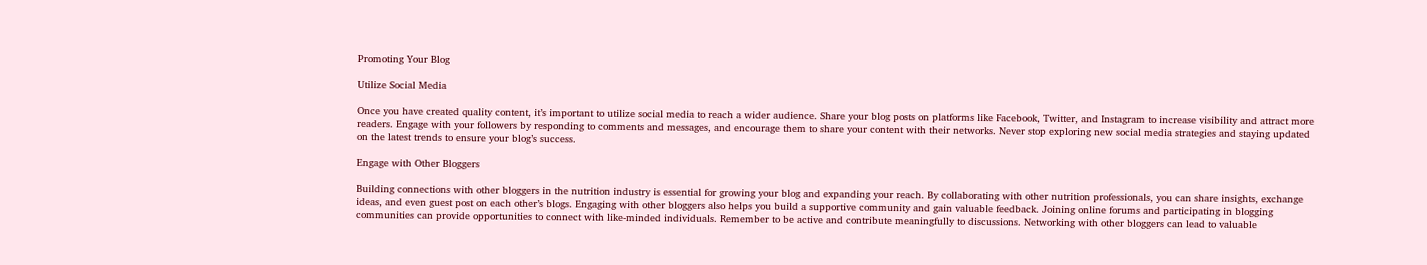Promoting Your Blog

Utilize Social Media

Once you have created quality content, it’s important to utilize social media to reach a wider audience. Share your blog posts on platforms like Facebook, Twitter, and Instagram to increase visibility and attract more readers. Engage with your followers by responding to comments and messages, and encourage them to share your content with their networks. Never stop exploring new social media strategies and staying updated on the latest trends to ensure your blog’s success.

Engage with Other Bloggers

Building connections with other bloggers in the nutrition industry is essential for growing your blog and expanding your reach. By collaborating with other nutrition professionals, you can share insights, exchange ideas, and even guest post on each other’s blogs. Engaging with other bloggers also helps you build a supportive community and gain valuable feedback. Joining online forums and participating in blogging communities can provide opportunities to connect with like-minded individuals. Remember to be active and contribute meaningfully to discussions. Networking with other bloggers can lead to valuable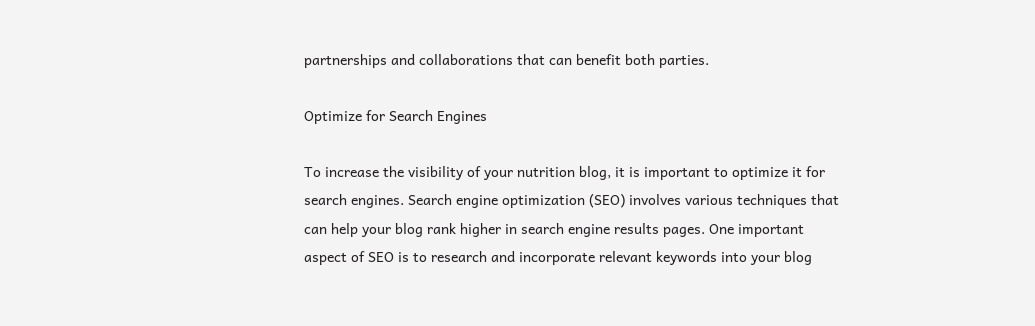partnerships and collaborations that can benefit both parties.

Optimize for Search Engines

To increase the visibility of your nutrition blog, it is important to optimize it for search engines. Search engine optimization (SEO) involves various techniques that can help your blog rank higher in search engine results pages. One important aspect of SEO is to research and incorporate relevant keywords into your blog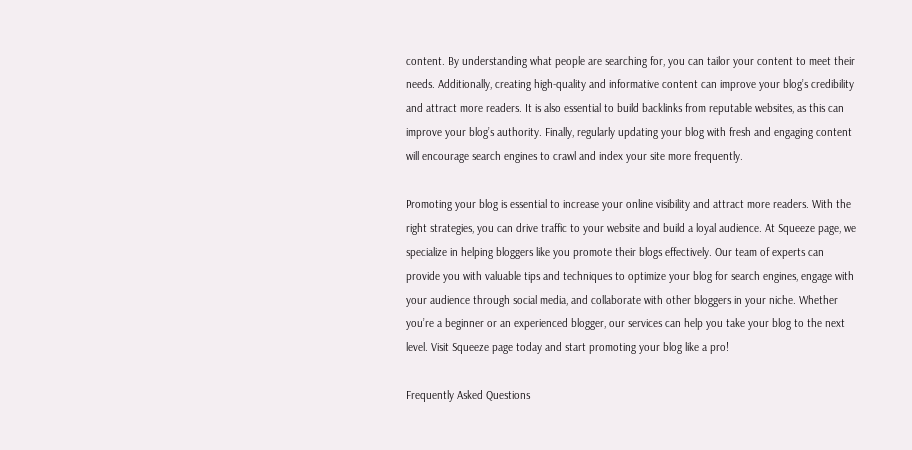content. By understanding what people are searching for, you can tailor your content to meet their needs. Additionally, creating high-quality and informative content can improve your blog’s credibility and attract more readers. It is also essential to build backlinks from reputable websites, as this can improve your blog’s authority. Finally, regularly updating your blog with fresh and engaging content will encourage search engines to crawl and index your site more frequently.

Promoting your blog is essential to increase your online visibility and attract more readers. With the right strategies, you can drive traffic to your website and build a loyal audience. At Squeeze page, we specialize in helping bloggers like you promote their blogs effectively. Our team of experts can provide you with valuable tips and techniques to optimize your blog for search engines, engage with your audience through social media, and collaborate with other bloggers in your niche. Whether you’re a beginner or an experienced blogger, our services can help you take your blog to the next level. Visit Squeeze page today and start promoting your blog like a pro!

Frequently Asked Questions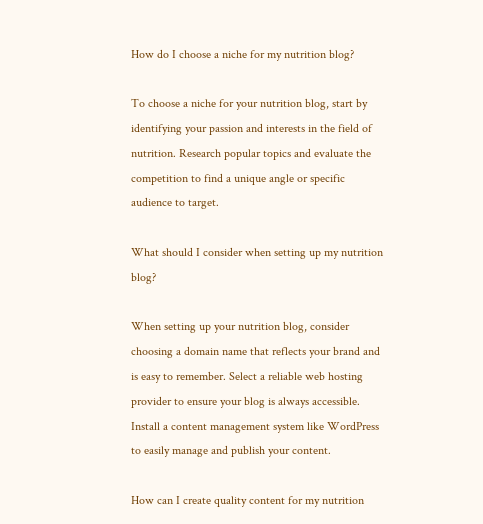How do I choose a niche for my nutrition blog?

To choose a niche for your nutrition blog, start by identifying your passion and interests in the field of nutrition. Research popular topics and evaluate the competition to find a unique angle or specific audience to target.

What should I consider when setting up my nutrition blog?

When setting up your nutrition blog, consider choosing a domain name that reflects your brand and is easy to remember. Select a reliable web hosting provider to ensure your blog is always accessible. Install a content management system like WordPress to easily manage and publish your content.

How can I create quality content for my nutrition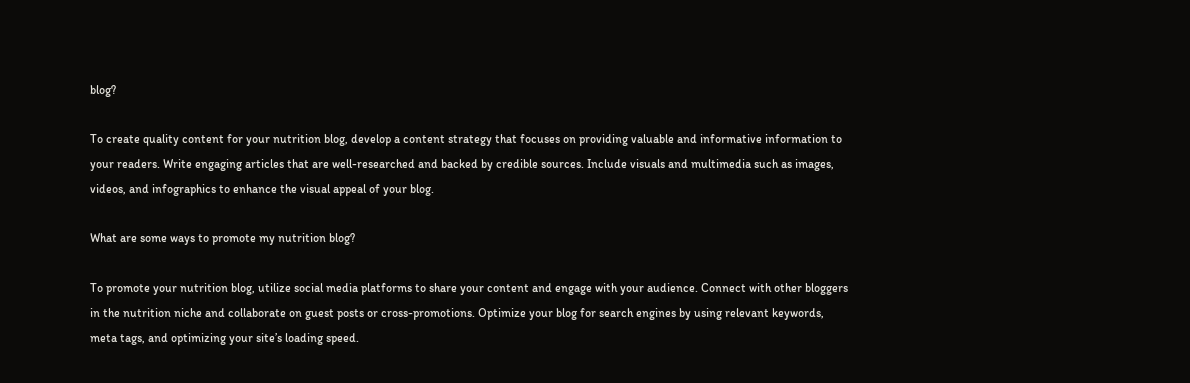blog?

To create quality content for your nutrition blog, develop a content strategy that focuses on providing valuable and informative information to your readers. Write engaging articles that are well-researched and backed by credible sources. Include visuals and multimedia such as images, videos, and infographics to enhance the visual appeal of your blog.

What are some ways to promote my nutrition blog?

To promote your nutrition blog, utilize social media platforms to share your content and engage with your audience. Connect with other bloggers in the nutrition niche and collaborate on guest posts or cross-promotions. Optimize your blog for search engines by using relevant keywords, meta tags, and optimizing your site’s loading speed.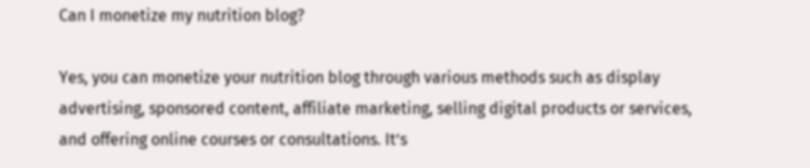Can I monetize my nutrition blog?

Yes, you can monetize your nutrition blog through various methods such as display advertising, sponsored content, affiliate marketing, selling digital products or services, and offering online courses or consultations. It’s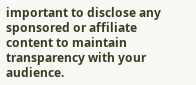important to disclose any sponsored or affiliate content to maintain transparency with your audience.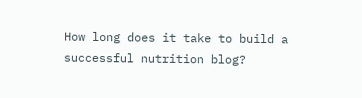How long does it take to build a successful nutrition blog?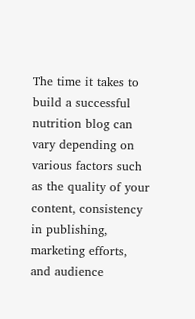The time it takes to build a successful nutrition blog can vary depending on various factors such as the quality of your content, consistency in publishing, marketing efforts, and audience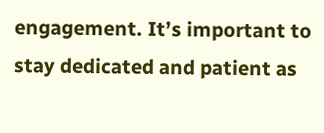engagement. It’s important to stay dedicated and patient as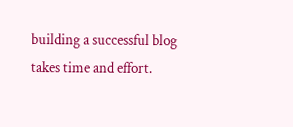building a successful blog takes time and effort.